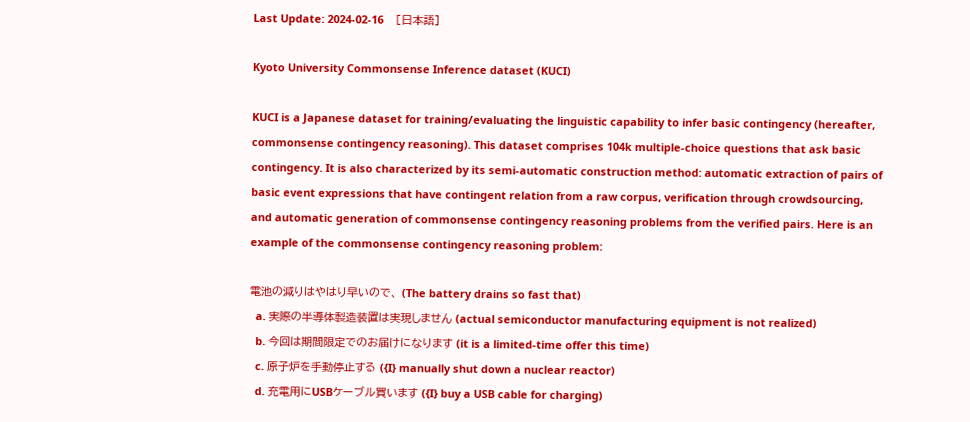Last Update: 2024-02-16    [日本語]

Kyoto University Commonsense Inference dataset (KUCI)

KUCI is a Japanese dataset for training/evaluating the linguistic capability to infer basic contingency (hereafter, commonsense contingency reasoning). This dataset comprises 104k multiple-choice questions that ask basic contingency. It is also characterized by its semi-automatic construction method: automatic extraction of pairs of basic event expressions that have contingent relation from a raw corpus, verification through crowdsourcing, and automatic generation of commonsense contingency reasoning problems from the verified pairs. Here is an example of the commonsense contingency reasoning problem:

電池の減りはやはり早いので、 (The battery drains so fast that)
  a. 実際の半導体製造装置は実現しません (actual semiconductor manufacturing equipment is not realized)
  b. 今回は期間限定でのお届けになります (it is a limited-time offer this time)
  c. 原子炉を手動停止する ({I} manually shut down a nuclear reactor)
  d. 充電用にUSBケーブル買います ({I} buy a USB cable for charging)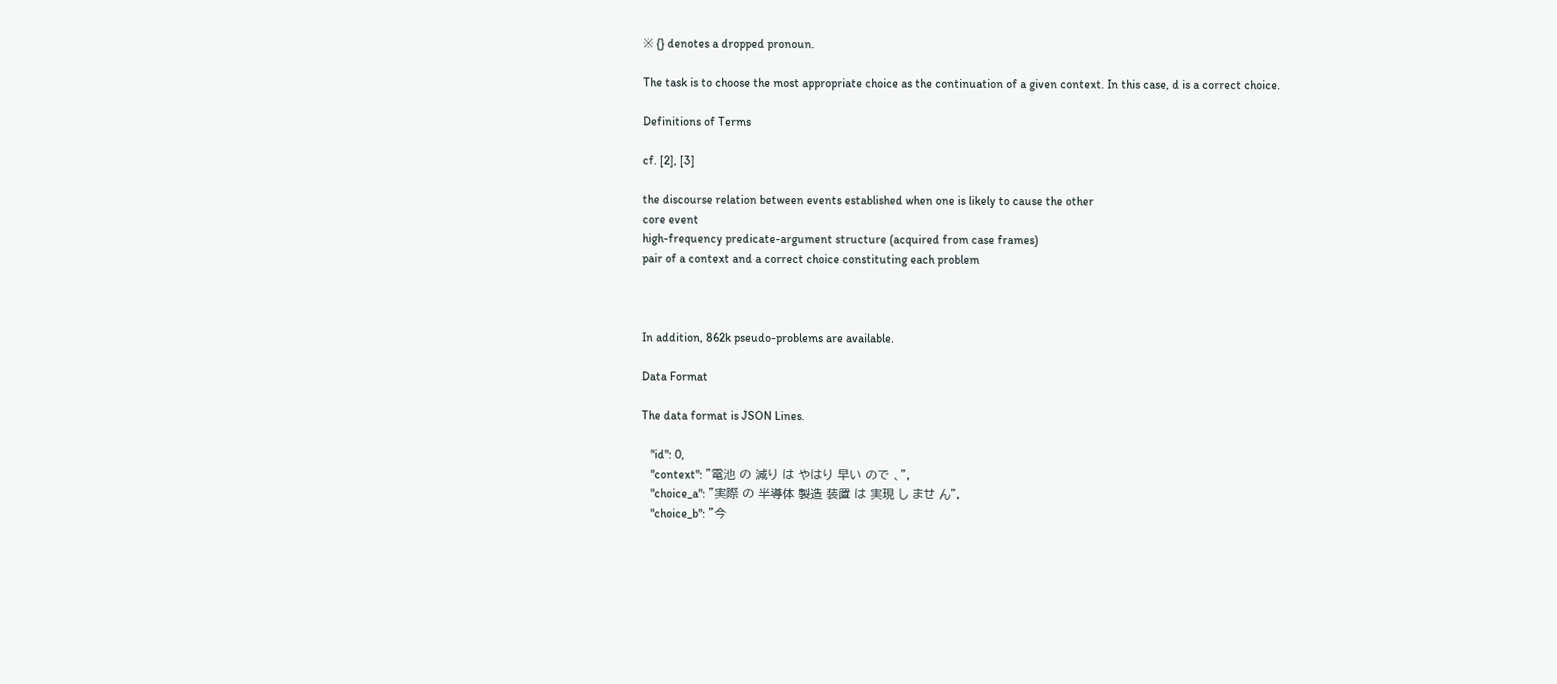※ {} denotes a dropped pronoun.

The task is to choose the most appropriate choice as the continuation of a given context. In this case, d is a correct choice.

Definitions of Terms

cf. [2], [3]

the discourse relation between events established when one is likely to cause the other
core event
high-frequency predicate-argument structure (acquired from case frames)
pair of a context and a correct choice constituting each problem



In addition, 862k pseudo-problems are available.

Data Format

The data format is JSON Lines.

   "id": 0,
   "context": "電池 の 減り は やはり 早い ので 、",
   "choice_a": "実際 の 半導体 製造 装置 は 実現 し ませ ん",
   "choice_b": "今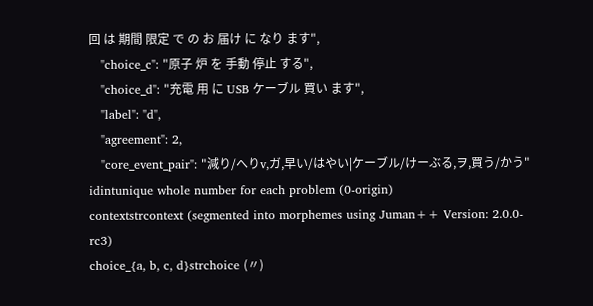回 は 期間 限定 で の お 届け に なり ます",
   "choice_c": "原子 炉 を 手動 停止 する",
   "choice_d": "充電 用 に USB ケーブル 買い ます",
   "label": "d",
   "agreement": 2,
   "core_event_pair": "減り/へりv,ガ,早い/はやい|ケーブル/けーぶる,ヲ,買う/かう"
idintunique whole number for each problem (0-origin)
contextstrcontext (segmented into morphemes using Juman++ Version: 2.0.0-rc3)
choice_{a, b, c, d}strchoice (〃)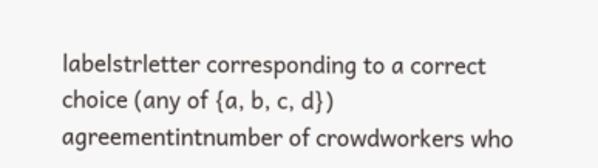labelstrletter corresponding to a correct choice (any of {a, b, c, d})
agreementintnumber of crowdworkers who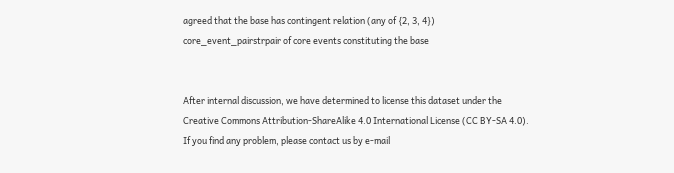agreed that the base has contingent relation (any of {2, 3, 4})
core_event_pairstrpair of core events constituting the base


After internal discussion, we have determined to license this dataset under the Creative Commons Attribution-ShareAlike 4.0 International License (CC BY-SA 4.0). If you find any problem, please contact us by e-mail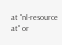at "nl-resource at" or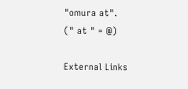"omura at".
(" at " = @)

External Links